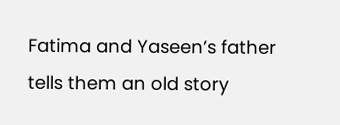Fatima and Yaseen’s father tells them an old story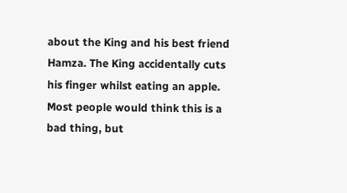about the King and his best friend Hamza. The King accidentally cuts his finger whilst eating an apple. Most people would think this is a bad thing, but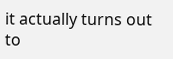it actually turns out to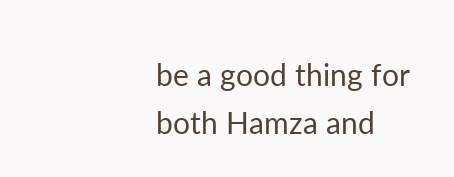be a good thing for both Hamza and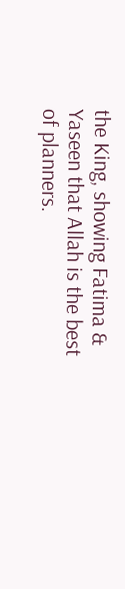the King, showing Fatima & Yaseen that Allah is the best of planners.